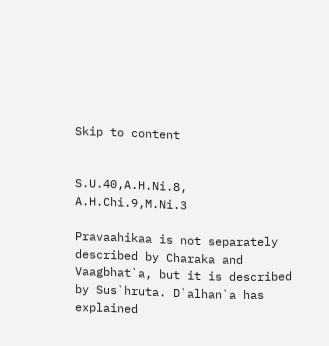Skip to content


S.U.40,A.H.Ni.8, A.H.Chi.9,M.Ni.3

Pravaahikaa is not separately described by Charaka and Vaagbhat`a, but it is described by Sus`hruta. D`alhan`a has explained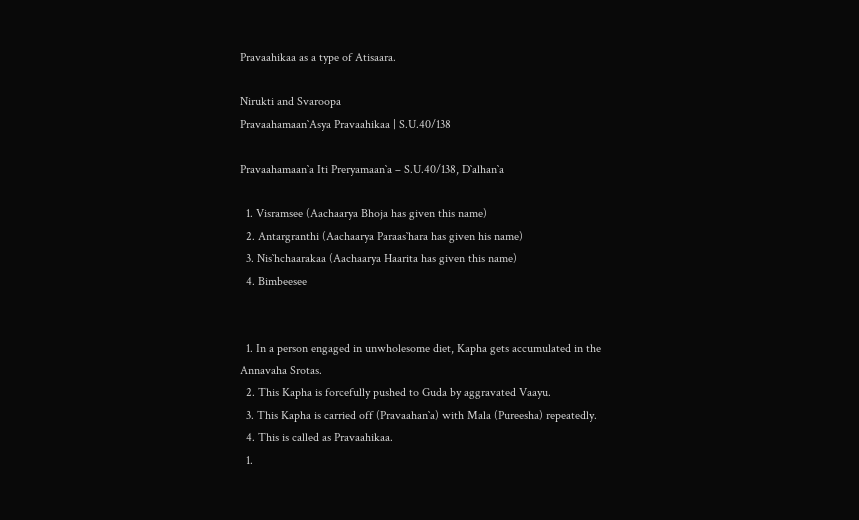Pravaahikaa as a type of Atisaara.

Nirukti and Svaroopa
Pravaahamaan`Asya Pravaahikaa | S.U.40/138

Pravaahamaan`a Iti Preryamaan`a – S.U.40/138, D`alhan`a

  1. Visramsee (Aachaarya Bhoja has given this name)
  2. Antargranthi (Aachaarya Paraas`hara has given his name)
  3. Nis`hchaarakaa (Aachaarya Haarita has given this name)
  4. Bimbeesee


  1. In a person engaged in unwholesome diet, Kapha gets accumulated in the Annavaha Srotas.
  2. This Kapha is forcefully pushed to Guda by aggravated Vaayu.
  3. This Kapha is carried off (Pravaahan`a) with Mala (Pureesha) repeatedly.
  4. This is called as Pravaahikaa.
  1.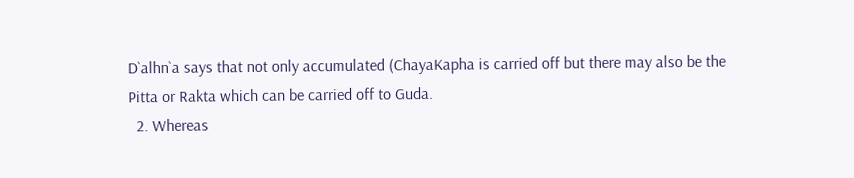D`alhn`a says that not only accumulated (ChayaKapha is carried off but there may also be the Pitta or Rakta which can be carried off to Guda.
  2. Whereas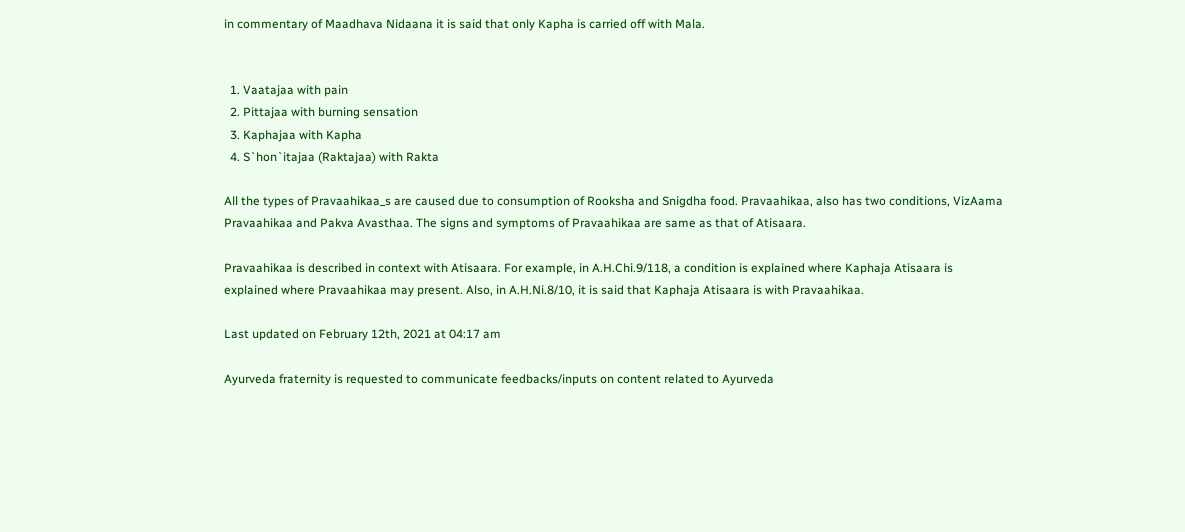in commentary of Maadhava Nidaana it is said that only Kapha is carried off with Mala.


  1. Vaatajaa with pain
  2. Pittajaa with burning sensation
  3. Kaphajaa with Kapha
  4. S`hon`itajaa (Raktajaa) with Rakta

All the types of Pravaahikaa_s are caused due to consumption of Rooksha and Snigdha food. Pravaahikaa, also has two conditions, VizAama Pravaahikaa and Pakva Avasthaa. The signs and symptoms of Pravaahikaa are same as that of Atisaara.

Pravaahikaa is described in context with Atisaara. For example, in A.H.Chi.9/118, a condition is explained where Kaphaja Atisaara is explained where Pravaahikaa may present. Also, in A.H.Ni.8/10, it is said that Kaphaja Atisaara is with Pravaahikaa.

Last updated on February 12th, 2021 at 04:17 am

Ayurveda fraternity is requested to communicate feedbacks/inputs on content related to Ayurveda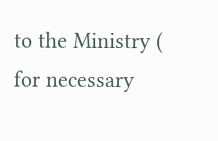to the Ministry ( for necessary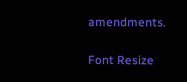amendments.

Font Resize